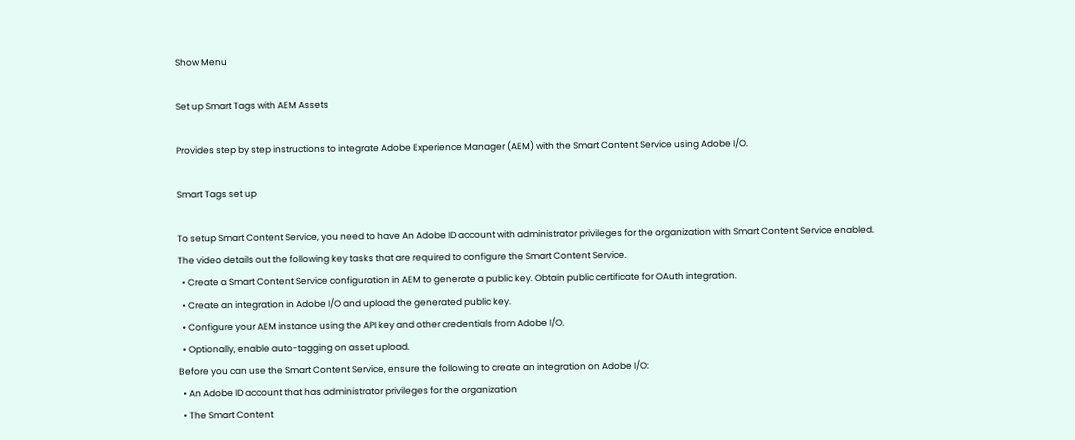Show Menu

Set up Smart Tags with AEM Assets

Provides step by step instructions to integrate Adobe Experience Manager (AEM) with the Smart Content Service using Adobe I/O.

Smart Tags set up

To setup Smart Content Service, you need to have An Adobe ID account with administrator privileges for the organization with Smart Content Service enabled.
The video details out the following key tasks that are required to configure the Smart Content Service.
  • Create a Smart Content Service configuration in AEM to generate a public key. Obtain public certificate for OAuth integration.
  • Create an integration in Adobe I/O and upload the generated public key.
  • Configure your AEM instance using the API key and other credentials from Adobe I/O.
  • Optionally, enable auto-tagging on asset upload.
Before you can use the Smart Content Service, ensure the following to create an integration on Adobe I/O:
  • An Adobe ID account that has administrator privileges for the organization
  • The Smart Content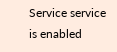Service service is enabled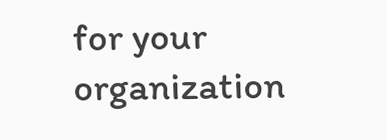for your organization